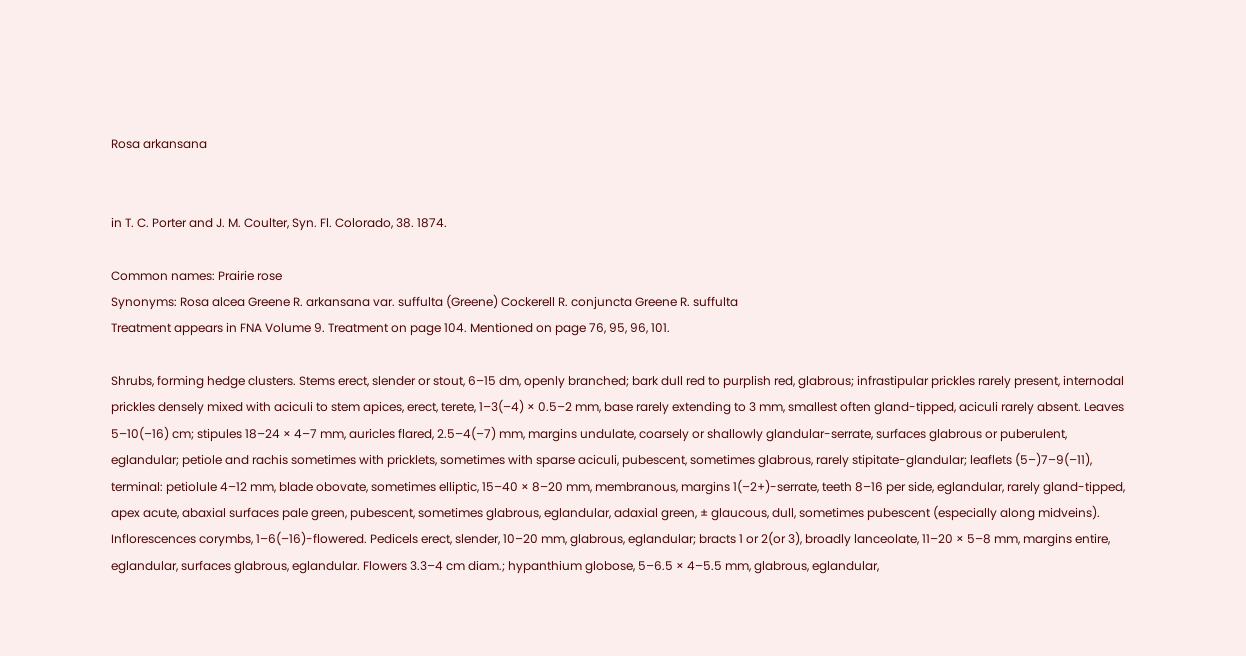Rosa arkansana


in T. C. Porter and J. M. Coulter, Syn. Fl. Colorado, 38. 1874.

Common names: Prairie rose
Synonyms: Rosa alcea Greene R. arkansana var. suffulta (Greene) Cockerell R. conjuncta Greene R. suffulta
Treatment appears in FNA Volume 9. Treatment on page 104. Mentioned on page 76, 95, 96, 101.

Shrubs, forming hedge clusters. Stems erect, slender or stout, 6–15 dm, openly branched; bark dull red to purplish red, glabrous; infrastipular prickles rarely present, internodal prickles densely mixed with aciculi to stem apices, erect, terete, 1–3(–4) × 0.5–2 mm, base rarely extending to 3 mm, smallest often gland-tipped, aciculi rarely absent. Leaves 5–10(–16) cm; stipules 18–24 × 4–7 mm, auricles flared, 2.5–4(–7) mm, margins undulate, coarsely or shallowly glandular-serrate, surfaces glabrous or puberulent, eglandular; petiole and rachis sometimes with pricklets, sometimes with sparse aciculi, pubescent, sometimes glabrous, rarely stipitate-glandular; leaflets (5–)7–9(–11), terminal: petiolule 4–12 mm, blade obovate, sometimes elliptic, 15–40 × 8–20 mm, membranous, margins 1(–2+)-serrate, teeth 8–16 per side, eglandular, rarely gland-tipped, apex acute, abaxial surfaces pale green, pubescent, sometimes glabrous, eglandular, adaxial green, ± glaucous, dull, sometimes pubescent (especially along midveins). Inflorescences corymbs, 1–6(–16)-flowered. Pedicels erect, slender, 10–20 mm, glabrous, eglandular; bracts 1 or 2(or 3), broadly lanceolate, 11–20 × 5–8 mm, margins entire, eglandular, surfaces glabrous, eglandular. Flowers 3.3–4 cm diam.; hypanthium globose, 5–6.5 × 4–5.5 mm, glabrous, eglandular,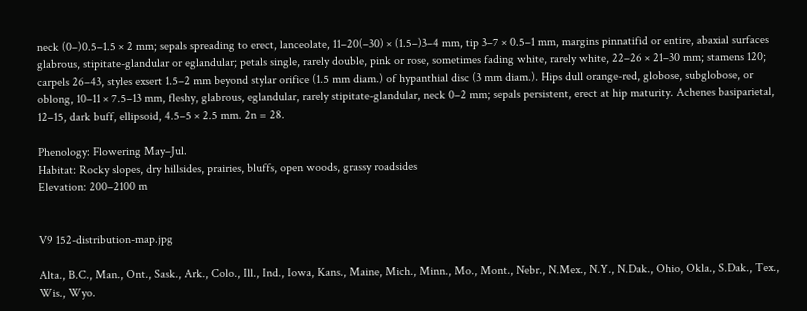neck (0–)0.5–1.5 × 2 mm; sepals spreading to erect, lanceolate, 11–20(–30) × (1.5–)3–4 mm, tip 3–7 × 0.5–1 mm, margins pinnatifid or entire, abaxial surfaces glabrous, stipitate-glandular or eglandular; petals single, rarely double, pink or rose, sometimes fading white, rarely white, 22–26 × 21–30 mm; stamens 120; carpels 26–43, styles exsert 1.5–2 mm beyond stylar orifice (1.5 mm diam.) of hypanthial disc (3 mm diam.). Hips dull orange-red, globose, subglobose, or oblong, 10–11 × 7.5–13 mm, fleshy, glabrous, eglandular, rarely stipitate-glandular, neck 0–2 mm; sepals persistent, erect at hip maturity. Achenes basiparietal, 12–15, dark buff, ellipsoid, 4.5–5 × 2.5 mm. 2n = 28.

Phenology: Flowering May–Jul.
Habitat: Rocky slopes, dry hillsides, prairies, bluffs, open woods, grassy roadsides
Elevation: 200–2100 m


V9 152-distribution-map.jpg

Alta., B.C., Man., Ont., Sask., Ark., Colo., Ill., Ind., Iowa, Kans., Maine, Mich., Minn., Mo., Mont., Nebr., N.Mex., N.Y., N.Dak., Ohio, Okla., S.Dak., Tex., Wis., Wyo.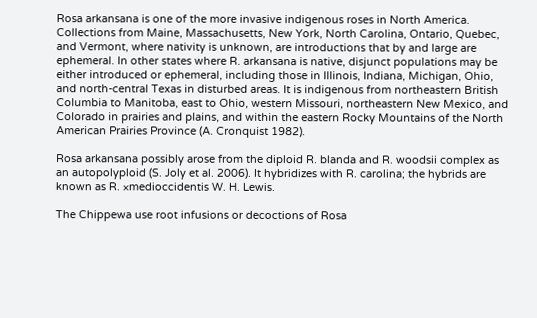Rosa arkansana is one of the more invasive indigenous roses in North America. Collections from Maine, Massachusetts, New York, North Carolina, Ontario, Quebec, and Vermont, where nativity is unknown, are introductions that by and large are ephemeral. In other states where R. arkansana is native, disjunct populations may be either introduced or ephemeral, including those in Illinois, Indiana, Michigan, Ohio, and north-central Texas in disturbed areas. It is indigenous from northeastern British Columbia to Manitoba, east to Ohio, western Missouri, northeastern New Mexico, and Colorado in prairies and plains, and within the eastern Rocky Mountains of the North American Prairies Province (A. Cronquist 1982).

Rosa arkansana possibly arose from the diploid R. blanda and R. woodsii complex as an autopolyploid (S. Joly et al. 2006). It hybridizes with R. carolina; the hybrids are known as R. ×medioccidentis W. H. Lewis.

The Chippewa use root infusions or decoctions of Rosa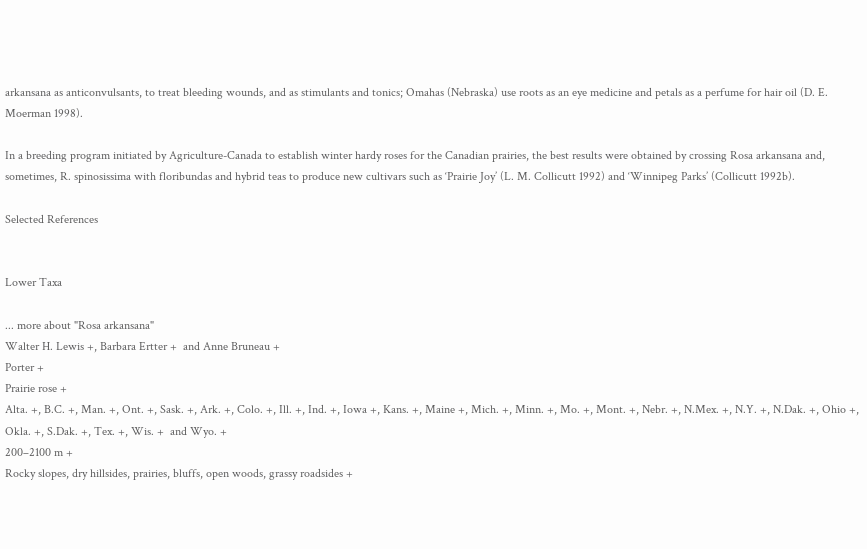arkansana as anticonvulsants, to treat bleeding wounds, and as stimulants and tonics; Omahas (Nebraska) use roots as an eye medicine and petals as a perfume for hair oil (D. E. Moerman 1998).

In a breeding program initiated by Agriculture-Canada to establish winter hardy roses for the Canadian prairies, the best results were obtained by crossing Rosa arkansana and, sometimes, R. spinosissima with floribundas and hybrid teas to produce new cultivars such as ‘Prairie Joy’ (L. M. Collicutt 1992) and ‘Winnipeg Parks’ (Collicutt 1992b).

Selected References


Lower Taxa

... more about "Rosa arkansana"
Walter H. Lewis +, Barbara Ertter +  and Anne Bruneau +
Porter +
Prairie rose +
Alta. +, B.C. +, Man. +, Ont. +, Sask. +, Ark. +, Colo. +, Ill. +, Ind. +, Iowa +, Kans. +, Maine +, Mich. +, Minn. +, Mo. +, Mont. +, Nebr. +, N.Mex. +, N.Y. +, N.Dak. +, Ohio +, Okla. +, S.Dak. +, Tex. +, Wis. +  and Wyo. +
200–2100 m +
Rocky slopes, dry hillsides, prairies, bluffs, open woods, grassy roadsides +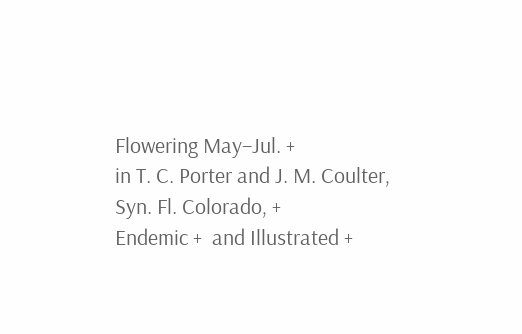Flowering May–Jul. +
in T. C. Porter and J. M. Coulter, Syn. Fl. Colorado, +
Endemic +  and Illustrated +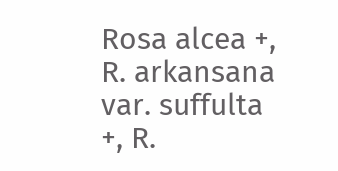Rosa alcea +, R. arkansana var. suffulta +, R.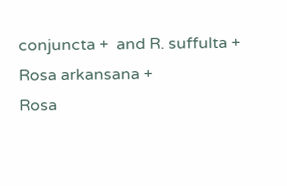conjuncta +  and R. suffulta +
Rosa arkansana +
Rosa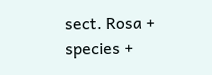sect. Rosa +
species +